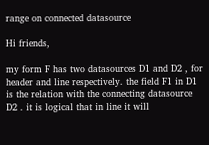range on connected datasource

Hi friends,

my form F has two datasources D1 and D2 , for header and line respectively. the field F1 in D1 is the relation with the connecting datasource D2 . it is logical that in line it will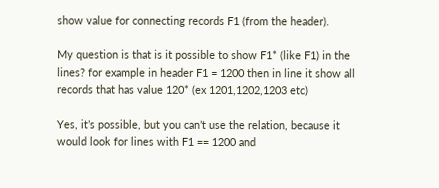show value for connecting records F1 (from the header).

My question is that is it possible to show F1* (like F1) in the lines? for example in header F1 = 1200 then in line it show all records that has value 120* (ex 1201,1202,1203 etc)

Yes, it’s possible, but you can’t use the relation, because it would look for lines with F1 == 1200 and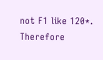not F1 like 120*. Therefore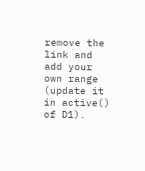remove the link and add your own range (update it in active() of D1).